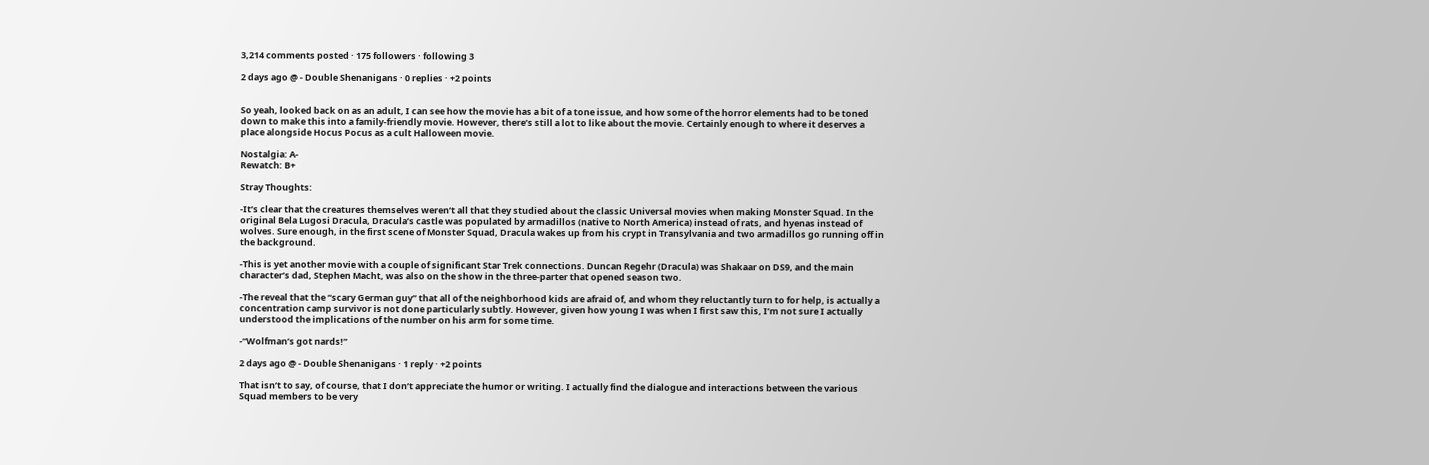3,214 comments posted · 175 followers · following 3

2 days ago @ - Double Shenanigans · 0 replies · +2 points


So yeah, looked back on as an adult, I can see how the movie has a bit of a tone issue, and how some of the horror elements had to be toned down to make this into a family-friendly movie. However, there’s still a lot to like about the movie. Certainly enough to where it deserves a place alongside Hocus Pocus as a cult Halloween movie.

Nostalgia: A-
Rewatch: B+

Stray Thoughts:

-It’s clear that the creatures themselves weren’t all that they studied about the classic Universal movies when making Monster Squad. In the original Bela Lugosi Dracula, Dracula’s castle was populated by armadillos (native to North America) instead of rats, and hyenas instead of wolves. Sure enough, in the first scene of Monster Squad, Dracula wakes up from his crypt in Transylvania and two armadillos go running off in the background.

-This is yet another movie with a couple of significant Star Trek connections. Duncan Regehr (Dracula) was Shakaar on DS9, and the main character’s dad, Stephen Macht, was also on the show in the three-parter that opened season two.

-The reveal that the “scary German guy” that all of the neighborhood kids are afraid of, and whom they reluctantly turn to for help, is actually a concentration camp survivor is not done particularly subtly. However, given how young I was when I first saw this, I’m not sure I actually understood the implications of the number on his arm for some time.

-“Wolfman’s got nards!”

2 days ago @ - Double Shenanigans · 1 reply · +2 points

That isn’t to say, of course, that I don’t appreciate the humor or writing. I actually find the dialogue and interactions between the various Squad members to be very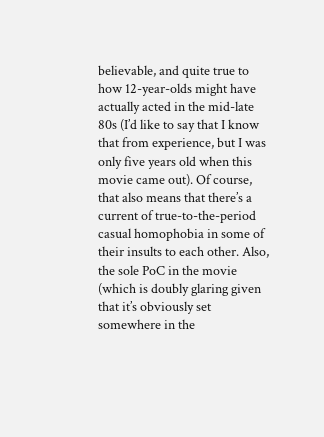believable, and quite true to how 12-year-olds might have actually acted in the mid-late 80s (I’d like to say that I know that from experience, but I was only five years old when this movie came out). Of course, that also means that there’s a current of true-to-the-period casual homophobia in some of their insults to each other. Also, the sole PoC in the movie (which is doubly glaring given that it’s obviously set somewhere in the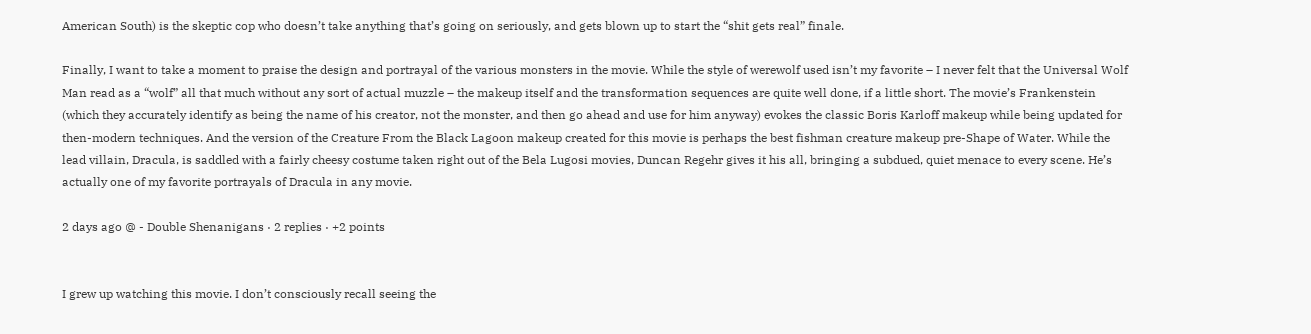American South) is the skeptic cop who doesn’t take anything that’s going on seriously, and gets blown up to start the “shit gets real” finale.

Finally, I want to take a moment to praise the design and portrayal of the various monsters in the movie. While the style of werewolf used isn’t my favorite – I never felt that the Universal Wolf Man read as a “wolf” all that much without any sort of actual muzzle – the makeup itself and the transformation sequences are quite well done, if a little short. The movie’s Frankenstein (which they accurately identify as being the name of his creator, not the monster, and then go ahead and use for him anyway) evokes the classic Boris Karloff makeup while being updated for then-modern techniques. And the version of the Creature From the Black Lagoon makeup created for this movie is perhaps the best fishman creature makeup pre-Shape of Water. While the lead villain, Dracula, is saddled with a fairly cheesy costume taken right out of the Bela Lugosi movies, Duncan Regehr gives it his all, bringing a subdued, quiet menace to every scene. He’s actually one of my favorite portrayals of Dracula in any movie.

2 days ago @ - Double Shenanigans · 2 replies · +2 points


I grew up watching this movie. I don’t consciously recall seeing the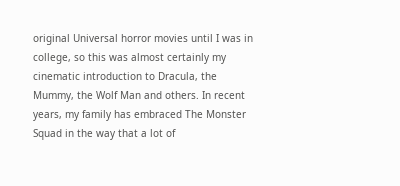original Universal horror movies until I was in college, so this was almost certainly my cinematic introduction to Dracula, the Mummy, the Wolf Man and others. In recent years, my family has embraced The Monster Squad in the way that a lot of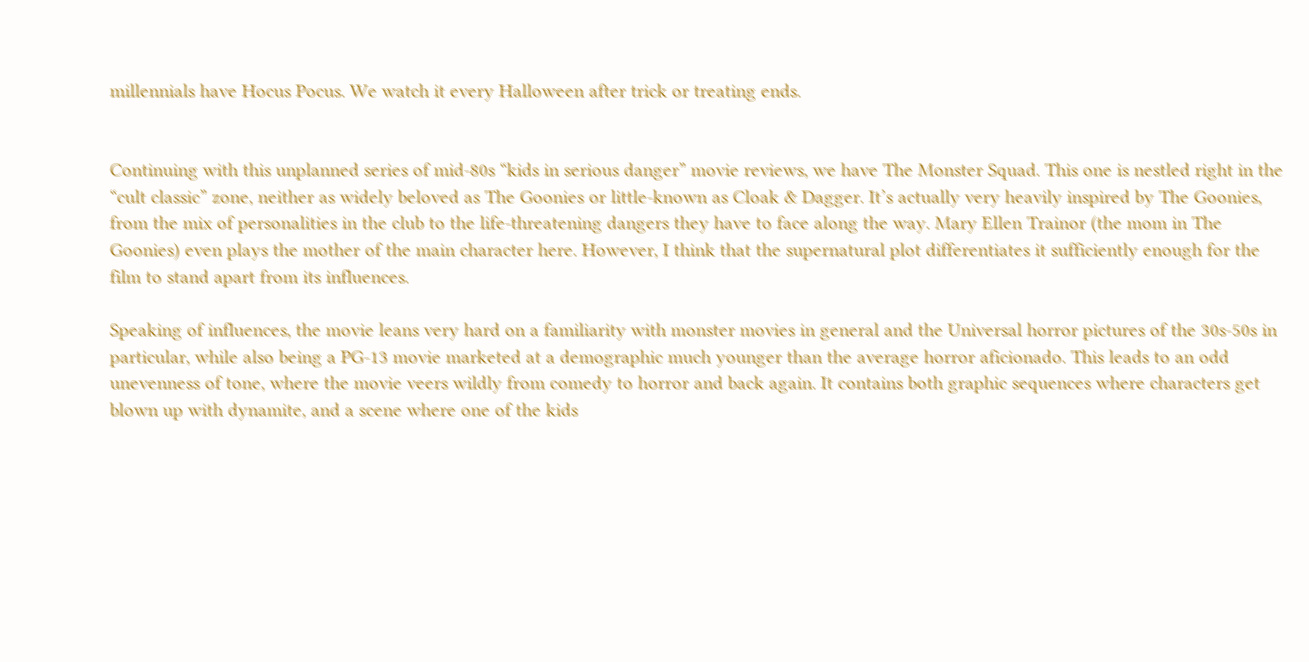millennials have Hocus Pocus. We watch it every Halloween after trick or treating ends.


Continuing with this unplanned series of mid-80s “kids in serious danger” movie reviews, we have The Monster Squad. This one is nestled right in the “cult classic” zone, neither as widely beloved as The Goonies or little-known as Cloak & Dagger. It’s actually very heavily inspired by The Goonies, from the mix of personalities in the club to the life-threatening dangers they have to face along the way. Mary Ellen Trainor (the mom in The Goonies) even plays the mother of the main character here. However, I think that the supernatural plot differentiates it sufficiently enough for the film to stand apart from its influences.

Speaking of influences, the movie leans very hard on a familiarity with monster movies in general and the Universal horror pictures of the 30s-50s in particular, while also being a PG-13 movie marketed at a demographic much younger than the average horror aficionado. This leads to an odd unevenness of tone, where the movie veers wildly from comedy to horror and back again. It contains both graphic sequences where characters get blown up with dynamite, and a scene where one of the kids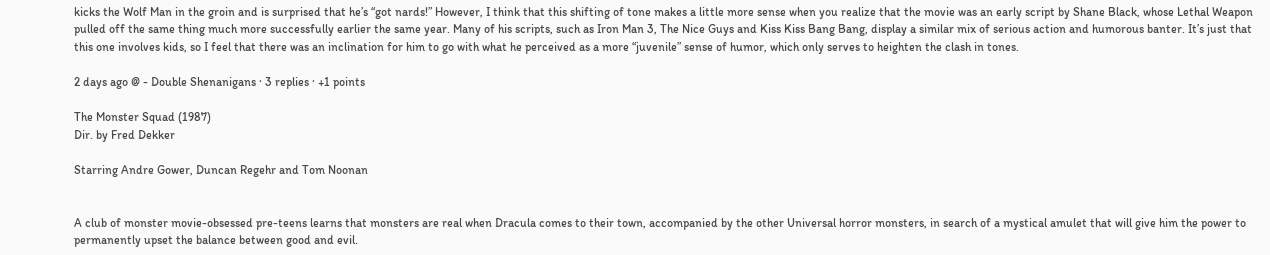kicks the Wolf Man in the groin and is surprised that he’s “got nards!” However, I think that this shifting of tone makes a little more sense when you realize that the movie was an early script by Shane Black, whose Lethal Weapon pulled off the same thing much more successfully earlier the same year. Many of his scripts, such as Iron Man 3, The Nice Guys and Kiss Kiss Bang Bang, display a similar mix of serious action and humorous banter. It’s just that this one involves kids, so I feel that there was an inclination for him to go with what he perceived as a more “juvenile” sense of humor, which only serves to heighten the clash in tones.

2 days ago @ - Double Shenanigans · 3 replies · +1 points

The Monster Squad (1987)
Dir. by Fred Dekker

Starring Andre Gower, Duncan Regehr and Tom Noonan


A club of monster movie-obsessed pre-teens learns that monsters are real when Dracula comes to their town, accompanied by the other Universal horror monsters, in search of a mystical amulet that will give him the power to permanently upset the balance between good and evil.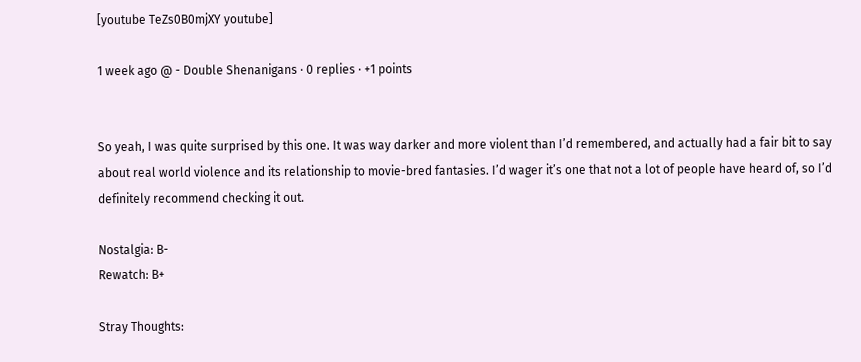[youtube TeZs0B0mjXY youtube]

1 week ago @ - Double Shenanigans · 0 replies · +1 points


So yeah, I was quite surprised by this one. It was way darker and more violent than I’d remembered, and actually had a fair bit to say about real world violence and its relationship to movie-bred fantasies. I’d wager it’s one that not a lot of people have heard of, so I’d definitely recommend checking it out.

Nostalgia: B-
Rewatch: B+

Stray Thoughts: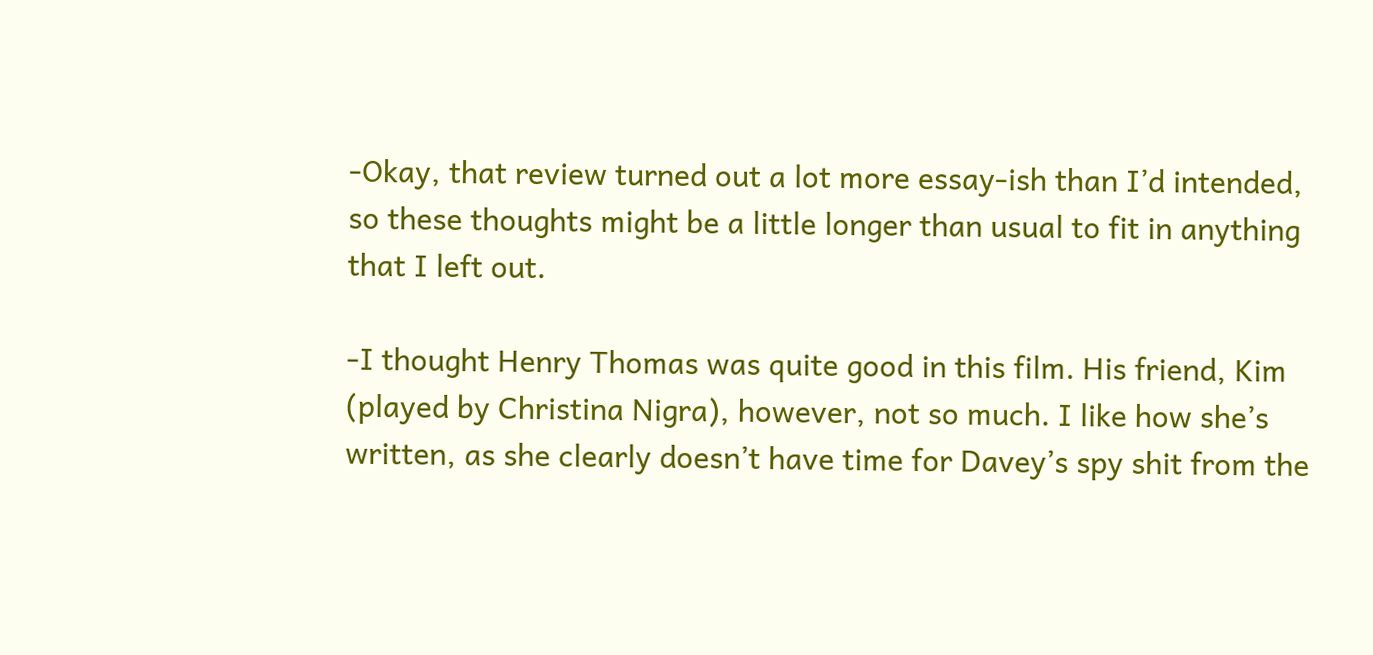-Okay, that review turned out a lot more essay-ish than I’d intended, so these thoughts might be a little longer than usual to fit in anything that I left out.

-I thought Henry Thomas was quite good in this film. His friend, Kim (played by Christina Nigra), however, not so much. I like how she’s written, as she clearly doesn’t have time for Davey’s spy shit from the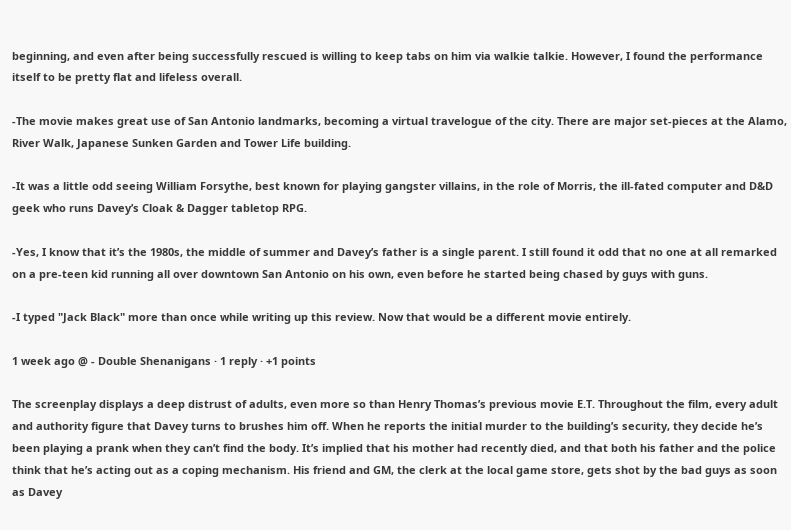beginning, and even after being successfully rescued is willing to keep tabs on him via walkie talkie. However, I found the performance itself to be pretty flat and lifeless overall.

-The movie makes great use of San Antonio landmarks, becoming a virtual travelogue of the city. There are major set-pieces at the Alamo, River Walk, Japanese Sunken Garden and Tower Life building.

-It was a little odd seeing William Forsythe, best known for playing gangster villains, in the role of Morris, the ill-fated computer and D&D geek who runs Davey’s Cloak & Dagger tabletop RPG.

-Yes, I know that it’s the 1980s, the middle of summer and Davey’s father is a single parent. I still found it odd that no one at all remarked on a pre-teen kid running all over downtown San Antonio on his own, even before he started being chased by guys with guns.

-I typed "Jack Black" more than once while writing up this review. Now that would be a different movie entirely.

1 week ago @ - Double Shenanigans · 1 reply · +1 points

The screenplay displays a deep distrust of adults, even more so than Henry Thomas’s previous movie E.T. Throughout the film, every adult and authority figure that Davey turns to brushes him off. When he reports the initial murder to the building’s security, they decide he’s been playing a prank when they can’t find the body. It’s implied that his mother had recently died, and that both his father and the police think that he’s acting out as a coping mechanism. His friend and GM, the clerk at the local game store, gets shot by the bad guys as soon as Davey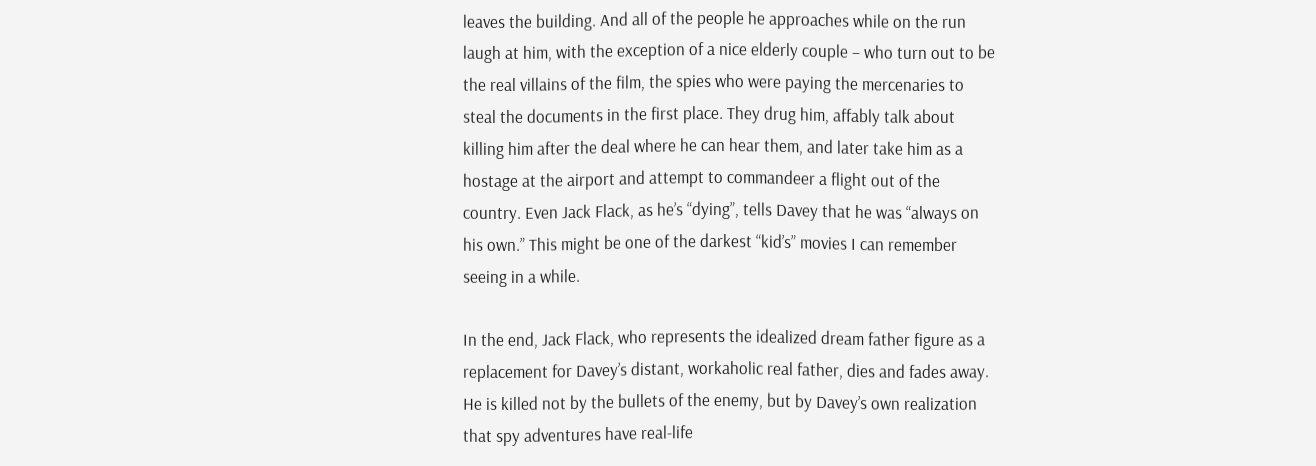leaves the building. And all of the people he approaches while on the run laugh at him, with the exception of a nice elderly couple – who turn out to be the real villains of the film, the spies who were paying the mercenaries to steal the documents in the first place. They drug him, affably talk about killing him after the deal where he can hear them, and later take him as a hostage at the airport and attempt to commandeer a flight out of the country. Even Jack Flack, as he’s “dying”, tells Davey that he was “always on his own.” This might be one of the darkest “kid’s” movies I can remember seeing in a while.

In the end, Jack Flack, who represents the idealized dream father figure as a replacement for Davey’s distant, workaholic real father, dies and fades away. He is killed not by the bullets of the enemy, but by Davey’s own realization that spy adventures have real-life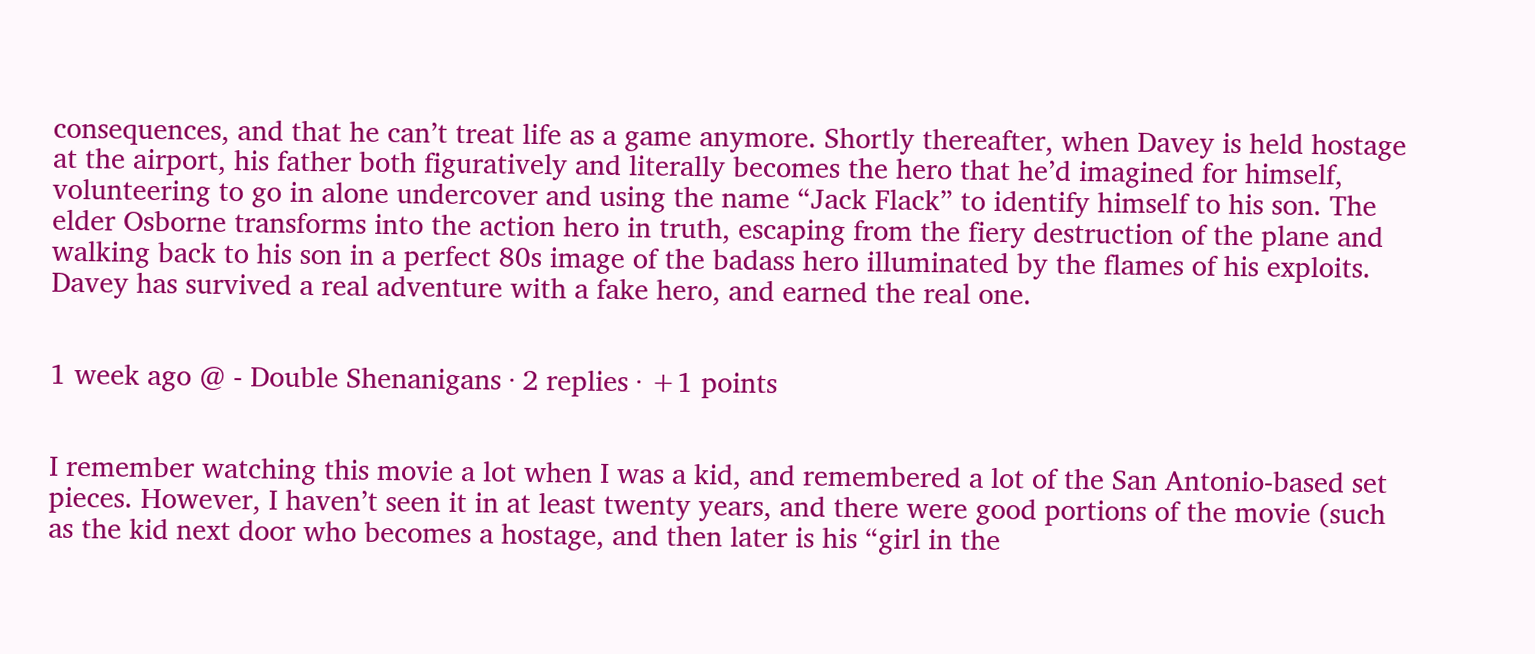consequences, and that he can’t treat life as a game anymore. Shortly thereafter, when Davey is held hostage at the airport, his father both figuratively and literally becomes the hero that he’d imagined for himself, volunteering to go in alone undercover and using the name “Jack Flack” to identify himself to his son. The elder Osborne transforms into the action hero in truth, escaping from the fiery destruction of the plane and walking back to his son in a perfect 80s image of the badass hero illuminated by the flames of his exploits. Davey has survived a real adventure with a fake hero, and earned the real one.


1 week ago @ - Double Shenanigans · 2 replies · +1 points


I remember watching this movie a lot when I was a kid, and remembered a lot of the San Antonio-based set pieces. However, I haven’t seen it in at least twenty years, and there were good portions of the movie (such as the kid next door who becomes a hostage, and then later is his “girl in the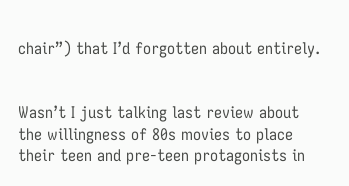chair”) that I’d forgotten about entirely.


Wasn’t I just talking last review about the willingness of 80s movies to place their teen and pre-teen protagonists in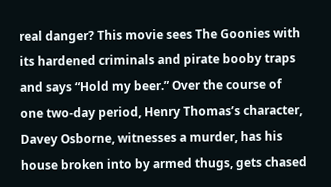real danger? This movie sees The Goonies with its hardened criminals and pirate booby traps and says “Hold my beer.” Over the course of one two-day period, Henry Thomas’s character, Davey Osborne, witnesses a murder, has his house broken into by armed thugs, gets chased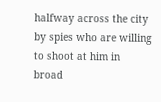halfway across the city by spies who are willing to shoot at him in broad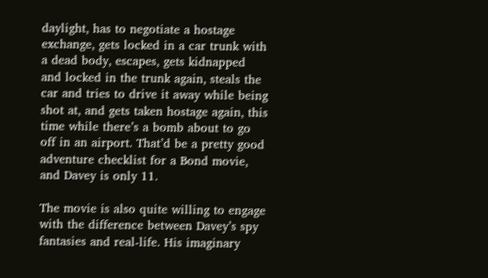daylight, has to negotiate a hostage exchange, gets locked in a car trunk with a dead body, escapes, gets kidnapped and locked in the trunk again, steals the car and tries to drive it away while being shot at, and gets taken hostage again, this time while there’s a bomb about to go off in an airport. That’d be a pretty good adventure checklist for a Bond movie, and Davey is only 11.

The movie is also quite willing to engage with the difference between Davey’s spy fantasies and real-life. His imaginary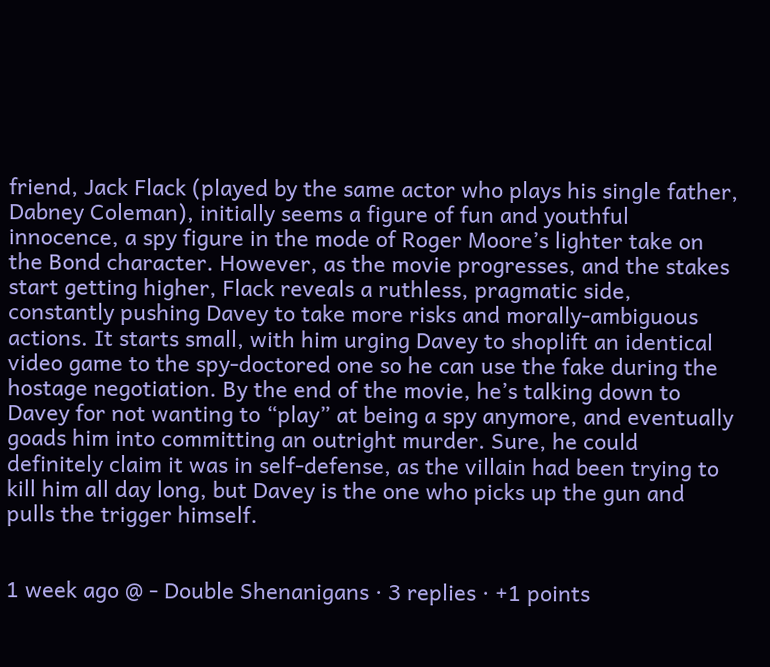friend, Jack Flack (played by the same actor who plays his single father, Dabney Coleman), initially seems a figure of fun and youthful innocence, a spy figure in the mode of Roger Moore’s lighter take on the Bond character. However, as the movie progresses, and the stakes start getting higher, Flack reveals a ruthless, pragmatic side, constantly pushing Davey to take more risks and morally-ambiguous actions. It starts small, with him urging Davey to shoplift an identical video game to the spy-doctored one so he can use the fake during the hostage negotiation. By the end of the movie, he’s talking down to Davey for not wanting to “play” at being a spy anymore, and eventually goads him into committing an outright murder. Sure, he could definitely claim it was in self-defense, as the villain had been trying to kill him all day long, but Davey is the one who picks up the gun and pulls the trigger himself.


1 week ago @ - Double Shenanigans · 3 replies · +1 points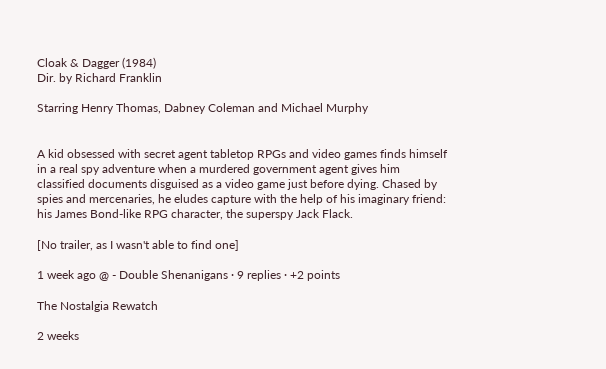Cloak & Dagger (1984)
Dir. by Richard Franklin

Starring Henry Thomas, Dabney Coleman and Michael Murphy


A kid obsessed with secret agent tabletop RPGs and video games finds himself in a real spy adventure when a murdered government agent gives him classified documents disguised as a video game just before dying. Chased by spies and mercenaries, he eludes capture with the help of his imaginary friend: his James Bond-like RPG character, the superspy Jack Flack.

[No trailer, as I wasn't able to find one]

1 week ago @ - Double Shenanigans · 9 replies · +2 points

The Nostalgia Rewatch

2 weeks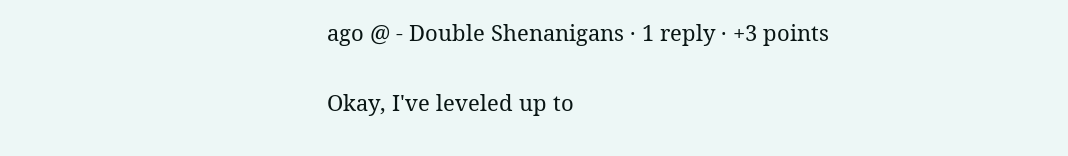ago @ - Double Shenanigans · 1 reply · +3 points

Okay, I've leveled up to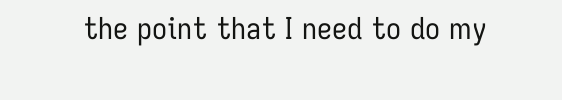the point that I need to do my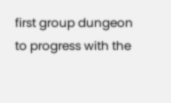first group dungeon to progress with the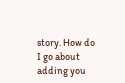story. How do I go about adding you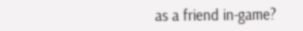as a friend in-game?